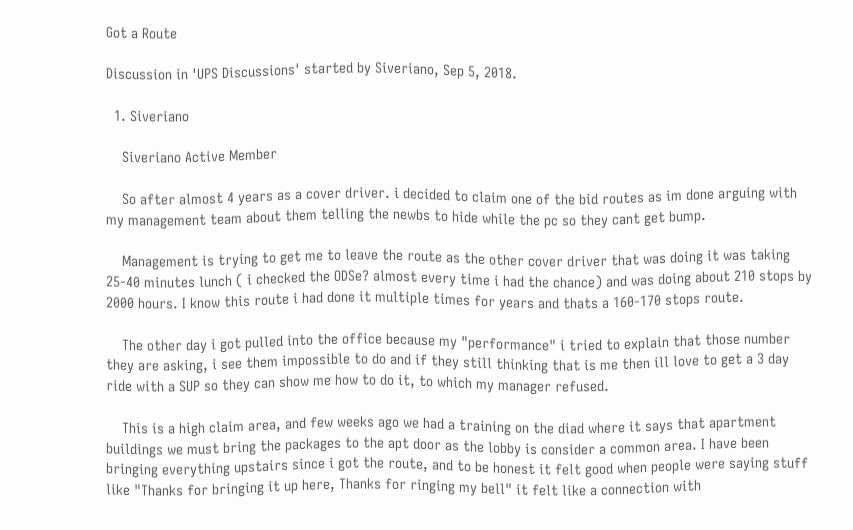Got a Route

Discussion in 'UPS Discussions' started by Siveriano, Sep 5, 2018.

  1. Siveriano

    Siveriano Active Member

    So after almost 4 years as a cover driver. i decided to claim one of the bid routes as im done arguing with my management team about them telling the newbs to hide while the pc so they cant get bump.

    Management is trying to get me to leave the route as the other cover driver that was doing it was taking 25-40 minutes lunch ( i checked the ODSe? almost every time i had the chance) and was doing about 210 stops by 2000 hours. I know this route i had done it multiple times for years and thats a 160-170 stops route.

    The other day i got pulled into the office because my "performance" i tried to explain that those number they are asking, i see them impossible to do and if they still thinking that is me then ill love to get a 3 day ride with a SUP so they can show me how to do it, to which my manager refused.

    This is a high claim area, and few weeks ago we had a training on the diad where it says that apartment buildings we must bring the packages to the apt door as the lobby is consider a common area. I have been bringing everything upstairs since i got the route, and to be honest it felt good when people were saying stuff like "Thanks for bringing it up here, Thanks for ringing my bell" it felt like a connection with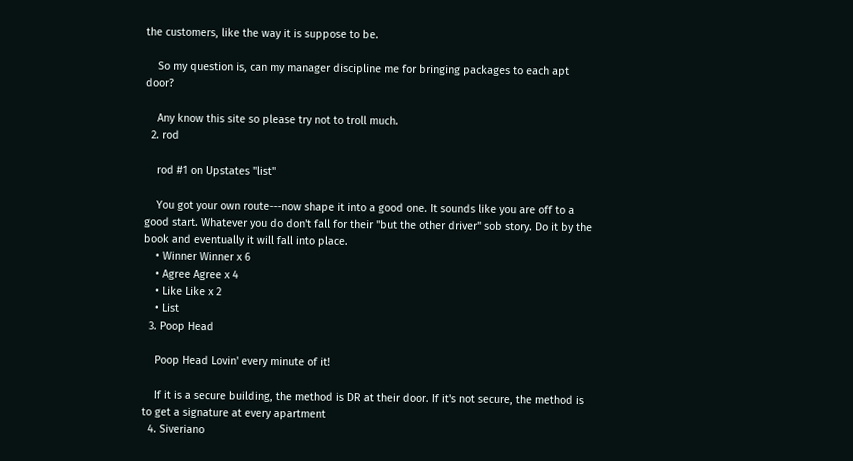the customers, like the way it is suppose to be.

    So my question is, can my manager discipline me for bringing packages to each apt door?

    Any know this site so please try not to troll much.
  2. rod

    rod #1 on Upstates "list"

    You got your own route---now shape it into a good one. It sounds like you are off to a good start. Whatever you do don't fall for their "but the other driver" sob story. Do it by the book and eventually it will fall into place.
    • Winner Winner x 6
    • Agree Agree x 4
    • Like Like x 2
    • List
  3. Poop Head

    Poop Head Lovin' every minute of it!

    If it is a secure building, the method is DR at their door. If it's not secure, the method is to get a signature at every apartment
  4. Siveriano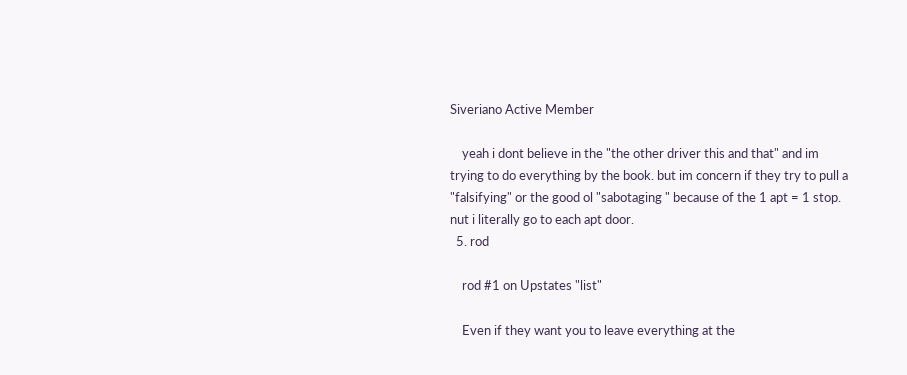Siveriano Active Member

    yeah i dont believe in the "the other driver this and that" and im trying to do everything by the book. but im concern if they try to pull a "falsifying" or the good ol "sabotaging " because of the 1 apt = 1 stop. nut i literally go to each apt door.
  5. rod

    rod #1 on Upstates "list"

    Even if they want you to leave everything at the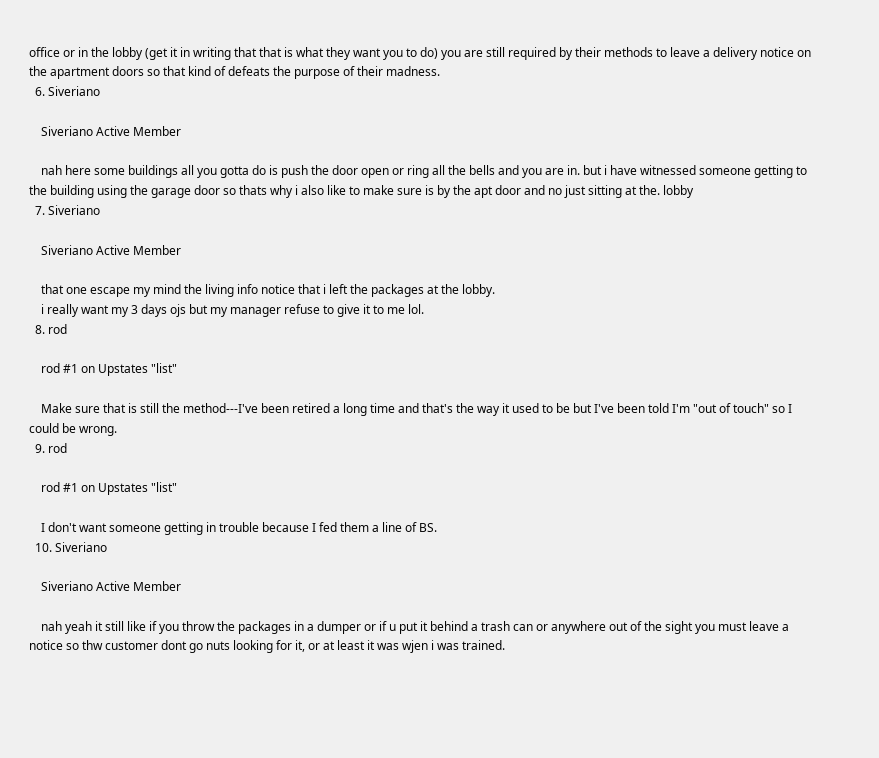office or in the lobby (get it in writing that that is what they want you to do) you are still required by their methods to leave a delivery notice on the apartment doors so that kind of defeats the purpose of their madness.
  6. Siveriano

    Siveriano Active Member

    nah here some buildings all you gotta do is push the door open or ring all the bells and you are in. but i have witnessed someone getting to the building using the garage door so thats why i also like to make sure is by the apt door and no just sitting at the. lobby
  7. Siveriano

    Siveriano Active Member

    that one escape my mind the living info notice that i left the packages at the lobby.
    i really want my 3 days ojs but my manager refuse to give it to me lol.
  8. rod

    rod #1 on Upstates "list"

    Make sure that is still the method---I've been retired a long time and that's the way it used to be but I've been told I'm "out of touch" so I could be wrong.
  9. rod

    rod #1 on Upstates "list"

    I don't want someone getting in trouble because I fed them a line of BS.
  10. Siveriano

    Siveriano Active Member

    nah yeah it still like if you throw the packages in a dumper or if u put it behind a trash can or anywhere out of the sight you must leave a notice so thw customer dont go nuts looking for it, or at least it was wjen i was trained.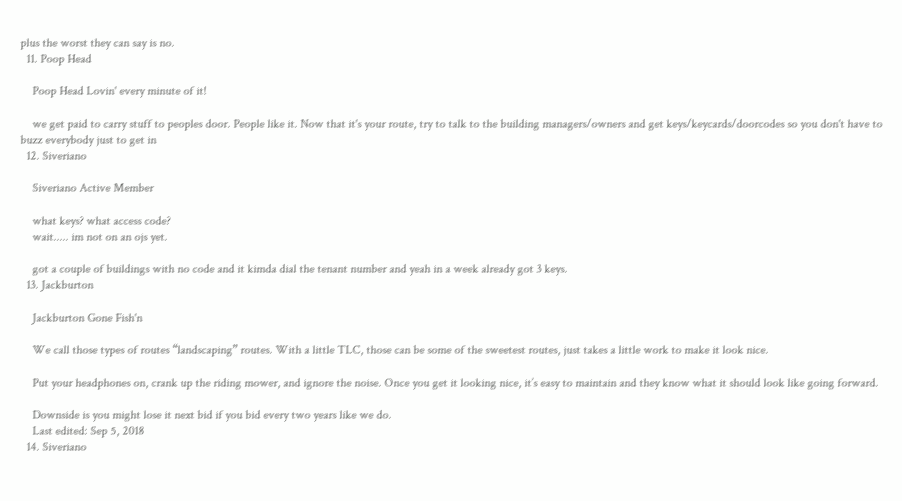plus the worst they can say is no.
  11. Poop Head

    Poop Head Lovin' every minute of it!

    we get paid to carry stuff to peoples door. People like it. Now that it's your route, try to talk to the building managers/owners and get keys/keycards/doorcodes so you don't have to buzz everybody just to get in
  12. Siveriano

    Siveriano Active Member

    what keys? what access code?
    wait..... im not on an ojs yet.

    got a couple of buildings with no code and it kimda dial the tenant number and yeah in a week already got 3 keys.
  13. Jackburton

    Jackburton Gone Fish'n

    We call those types of routes “landscaping” routes. With a little TLC, those can be some of the sweetest routes, just takes a little work to make it look nice.

    Put your headphones on, crank up the riding mower, and ignore the noise. Once you get it looking nice, it’s easy to maintain and they know what it should look like going forward.

    Downside is you might lose it next bid if you bid every two years like we do.
    Last edited: Sep 5, 2018
  14. Siveriano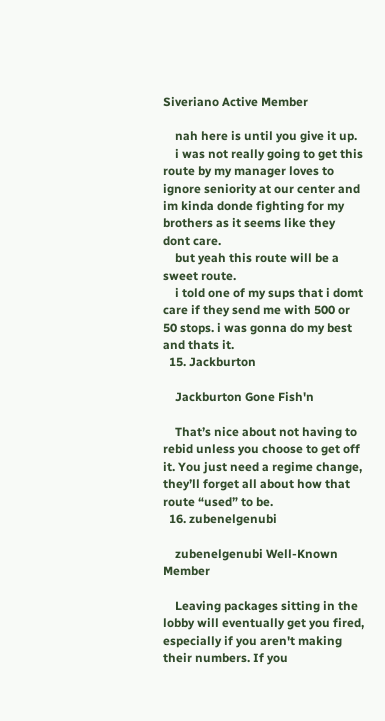Siveriano Active Member

    nah here is until you give it up.
    i was not really going to get this route by my manager loves to ignore seniority at our center and im kinda donde fighting for my brothers as it seems like they dont care.
    but yeah this route will be a sweet route.
    i told one of my sups that i domt care if they send me with 500 or 50 stops. i was gonna do my best and thats it.
  15. Jackburton

    Jackburton Gone Fish'n

    That’s nice about not having to rebid unless you choose to get off it. You just need a regime change, they’ll forget all about how that route “used” to be.
  16. zubenelgenubi

    zubenelgenubi Well-Known Member

    Leaving packages sitting in the lobby will eventually get you fired, especially if you aren't making their numbers. If you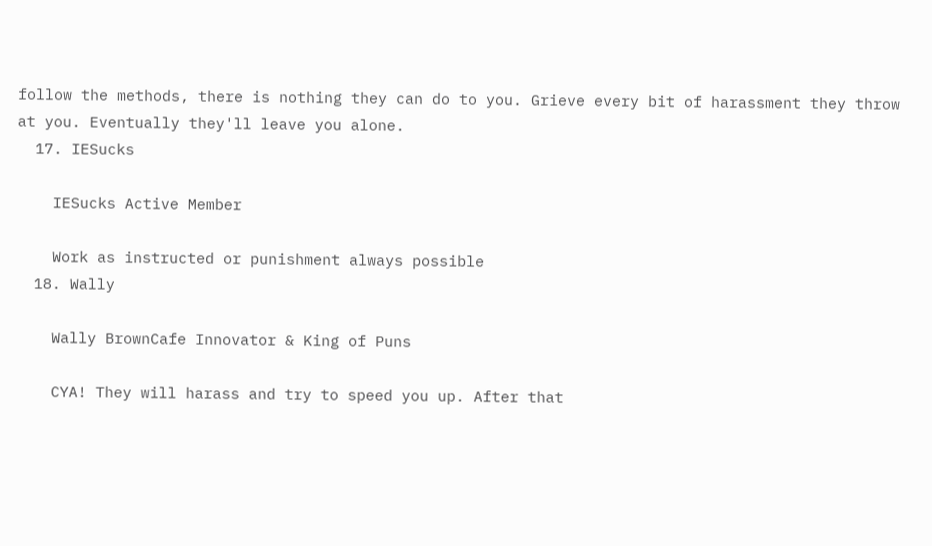follow the methods, there is nothing they can do to you. Grieve every bit of harassment they throw at you. Eventually they'll leave you alone.
  17. IESucks

    IESucks Active Member

    Work as instructed or punishment always possible
  18. Wally

    Wally BrownCafe Innovator & King of Puns

    CYA! They will harass and try to speed you up. After that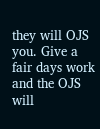they will OJS you. Give a fair days work and the OJS will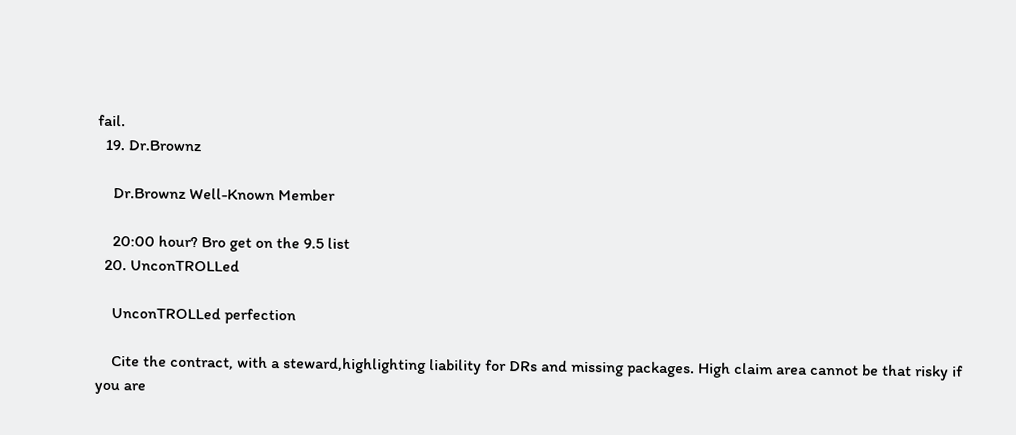fail.
  19. Dr.Brownz

    Dr.Brownz Well-Known Member

    20:00 hour? Bro get on the 9.5 list
  20. UnconTROLLed

    UnconTROLLed perfection

    Cite the contract, with a steward,highlighting liability for DRs and missing packages. High claim area cannot be that risky if you are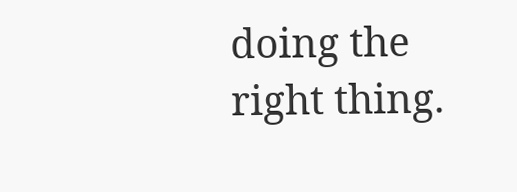doing the right thing.